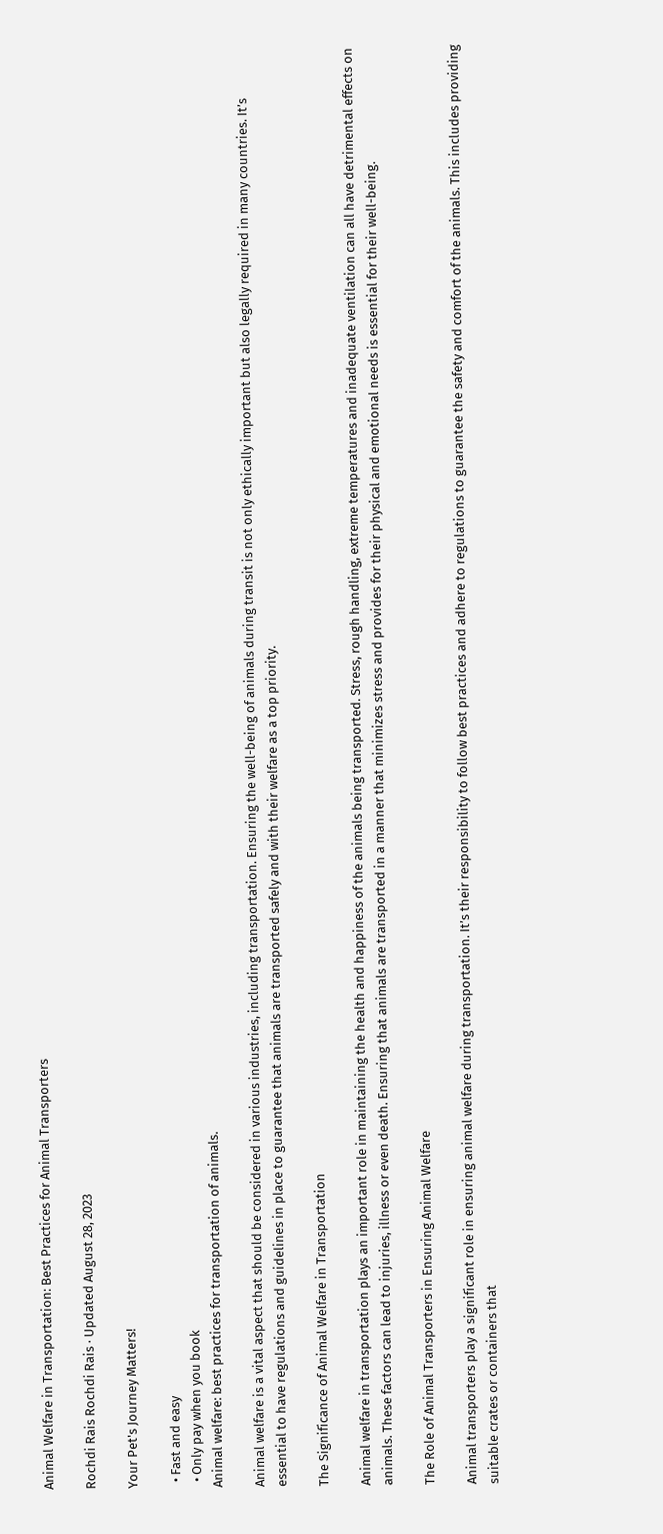Animal Welfare in Transportation: Best Practices for Animal Transporters

Rochdi Rais Rochdi Rais · Updated August 28, 2023

Your Pet's Journey Matters!

  • Fast and easy
  • Only pay when you book
Animal welfare: best practices for transportation of animals.

Animal welfare is a vital aspect that should be considered in various industries, including transportation. Ensuring the well-being of animals during transit is not only ethically important but also legally required in many countries. It’s essential to have regulations and guidelines in place to guarantee that animals are transported safely and with their welfare as a top priority.

The Significance of Animal Welfare in Transportation

Animal welfare in transportation plays an important role in maintaining the health and happiness of the animals being transported. Stress, rough handling, extreme temperatures and inadequate ventilation can all have detrimental effects on animals. These factors can lead to injuries, illness or even death. Ensuring that animals are transported in a manner that minimizes stress and provides for their physical and emotional needs is essential for their well-being.

The Role of Animal Transporters in Ensuring Animal Welfare

Animal transporters play a significant role in ensuring animal welfare during transportation. It’s their responsibility to follow best practices and adhere to regulations to guarantee the safety and comfort of the animals. This includes providing suitable crates or containers that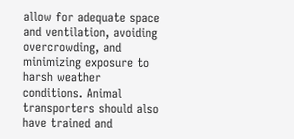allow for adequate space and ventilation, avoiding overcrowding, and minimizing exposure to harsh weather conditions. Animal transporters should also have trained and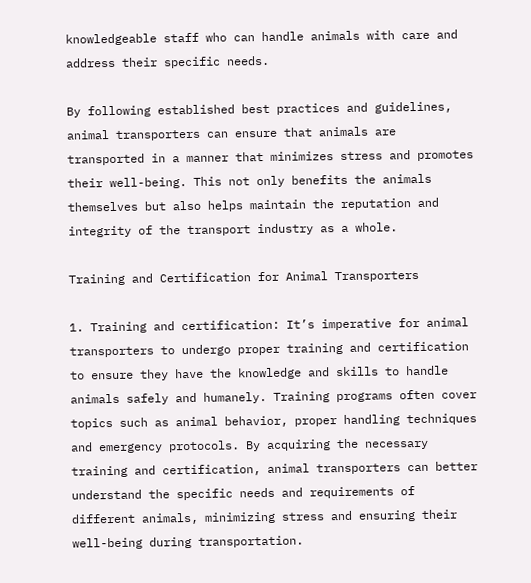knowledgeable staff who can handle animals with care and address their specific needs.

By following established best practices and guidelines, animal transporters can ensure that animals are transported in a manner that minimizes stress and promotes their well-being. This not only benefits the animals themselves but also helps maintain the reputation and integrity of the transport industry as a whole.

Training and Certification for Animal Transporters

1. Training and certification: It’s imperative for animal transporters to undergo proper training and certification to ensure they have the knowledge and skills to handle animals safely and humanely. Training programs often cover topics such as animal behavior, proper handling techniques and emergency protocols. By acquiring the necessary training and certification, animal transporters can better understand the specific needs and requirements of different animals, minimizing stress and ensuring their well-being during transportation.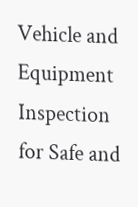Vehicle and Equipment Inspection for Safe and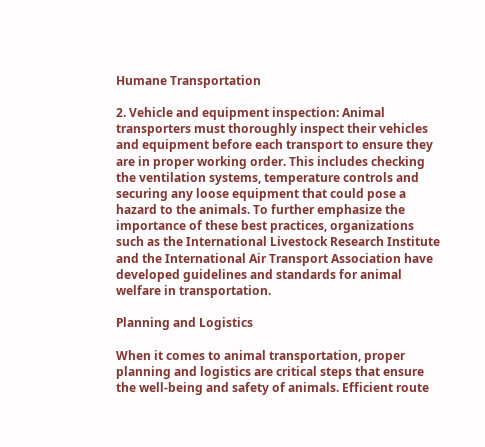Humane Transportation

2. Vehicle and equipment inspection: Animal transporters must thoroughly inspect their vehicles and equipment before each transport to ensure they are in proper working order. This includes checking the ventilation systems, temperature controls and securing any loose equipment that could pose a hazard to the animals. To further emphasize the importance of these best practices, organizations such as the International Livestock Research Institute and the International Air Transport Association have developed guidelines and standards for animal welfare in transportation.

Planning and Logistics

When it comes to animal transportation, proper planning and logistics are critical steps that ensure the well-being and safety of animals. Efficient route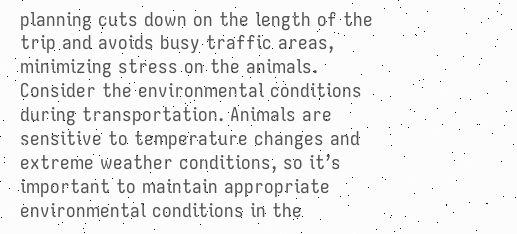planning cuts down on the length of the trip and avoids busy traffic areas, minimizing stress on the animals. Consider the environmental conditions during transportation. Animals are sensitive to temperature changes and extreme weather conditions, so it’s important to maintain appropriate environmental conditions in the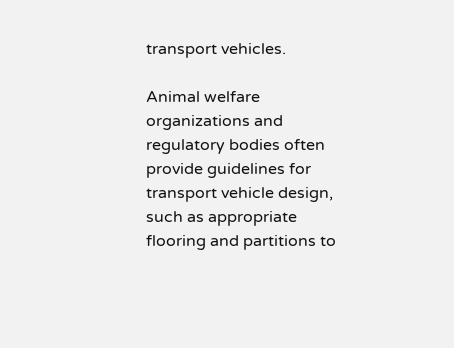transport vehicles.

Animal welfare organizations and regulatory bodies often provide guidelines for transport vehicle design, such as appropriate flooring and partitions to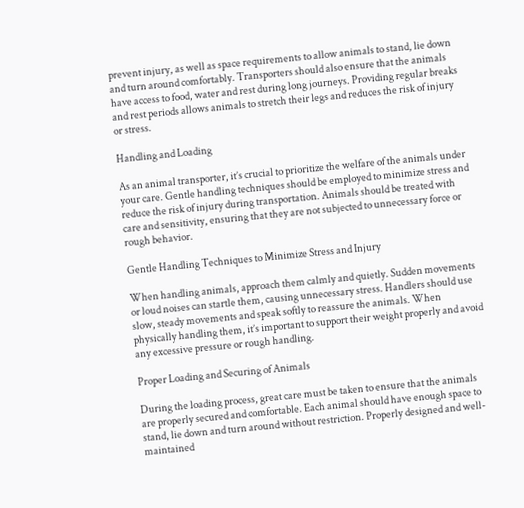prevent injury, as well as space requirements to allow animals to stand, lie down and turn around comfortably. Transporters should also ensure that the animals have access to food, water and rest during long journeys. Providing regular breaks and rest periods allows animals to stretch their legs and reduces the risk of injury or stress.

Handling and Loading

As an animal transporter, it’s crucial to prioritize the welfare of the animals under your care. Gentle handling techniques should be employed to minimize stress and reduce the risk of injury during transportation. Animals should be treated with care and sensitivity, ensuring that they are not subjected to unnecessary force or rough behavior.

Gentle Handling Techniques to Minimize Stress and Injury

When handling animals, approach them calmly and quietly. Sudden movements or loud noises can startle them, causing unnecessary stress. Handlers should use slow, steady movements and speak softly to reassure the animals. When physically handling them, it’s important to support their weight properly and avoid any excessive pressure or rough handling.

Proper Loading and Securing of Animals

During the loading process, great care must be taken to ensure that the animals are properly secured and comfortable. Each animal should have enough space to stand, lie down and turn around without restriction. Properly designed and well-maintained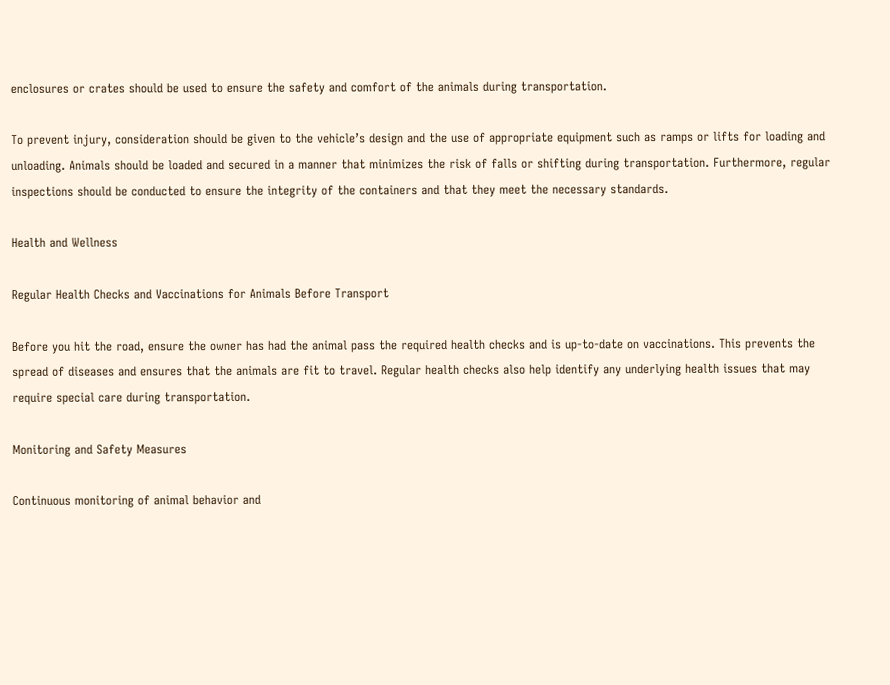enclosures or crates should be used to ensure the safety and comfort of the animals during transportation.

To prevent injury, consideration should be given to the vehicle’s design and the use of appropriate equipment such as ramps or lifts for loading and unloading. Animals should be loaded and secured in a manner that minimizes the risk of falls or shifting during transportation. Furthermore, regular inspections should be conducted to ensure the integrity of the containers and that they meet the necessary standards.

Health and Wellness

Regular Health Checks and Vaccinations for Animals Before Transport

Before you hit the road, ensure the owner has had the animal pass the required health checks and is up-to-date on vaccinations. This prevents the spread of diseases and ensures that the animals are fit to travel. Regular health checks also help identify any underlying health issues that may require special care during transportation.

Monitoring and Safety Measures

Continuous monitoring of animal behavior and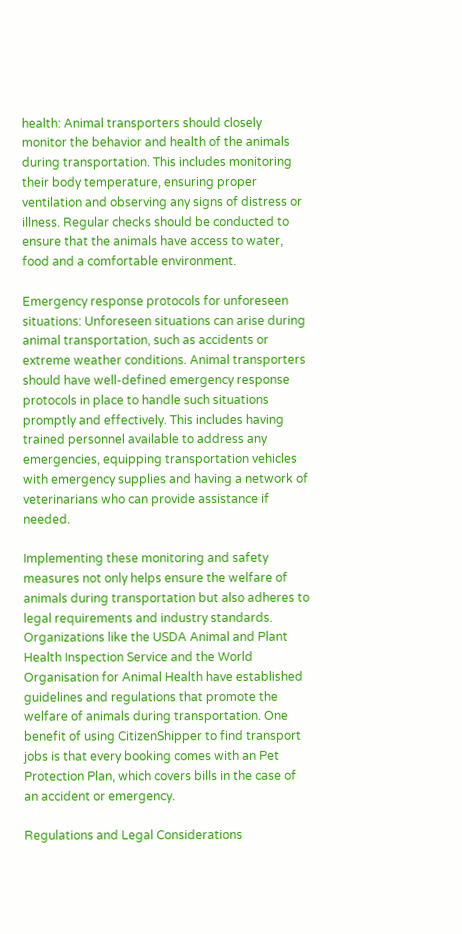health: Animal transporters should closely monitor the behavior and health of the animals during transportation. This includes monitoring their body temperature, ensuring proper ventilation and observing any signs of distress or illness. Regular checks should be conducted to ensure that the animals have access to water, food and a comfortable environment.

Emergency response protocols for unforeseen situations: Unforeseen situations can arise during animal transportation, such as accidents or extreme weather conditions. Animal transporters should have well-defined emergency response protocols in place to handle such situations promptly and effectively. This includes having trained personnel available to address any emergencies, equipping transportation vehicles with emergency supplies and having a network of veterinarians who can provide assistance if needed.

Implementing these monitoring and safety measures not only helps ensure the welfare of animals during transportation but also adheres to legal requirements and industry standards. Organizations like the USDA Animal and Plant Health Inspection Service and the World Organisation for Animal Health have established guidelines and regulations that promote the welfare of animals during transportation. One benefit of using CitizenShipper to find transport jobs is that every booking comes with an Pet Protection Plan, which covers bills in the case of an accident or emergency.

Regulations and Legal Considerations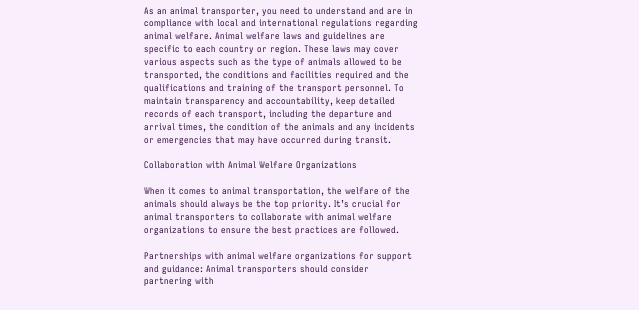As an animal transporter, you need to understand and are in compliance with local and international regulations regarding animal welfare. Animal welfare laws and guidelines are specific to each country or region. These laws may cover various aspects such as the type of animals allowed to be transported, the conditions and facilities required and the qualifications and training of the transport personnel. To maintain transparency and accountability, keep detailed records of each transport, including the departure and arrival times, the condition of the animals and any incidents or emergencies that may have occurred during transit.

Collaboration with Animal Welfare Organizations

When it comes to animal transportation, the welfare of the animals should always be the top priority. It’s crucial for animal transporters to collaborate with animal welfare organizations to ensure the best practices are followed.

Partnerships with animal welfare organizations for support and guidance: Animal transporters should consider partnering with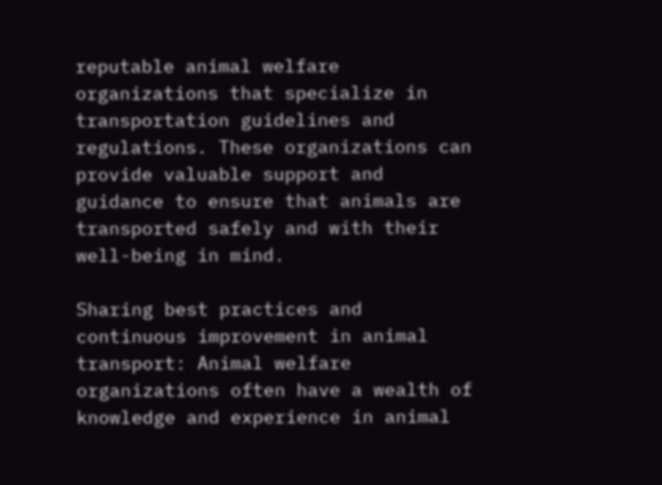reputable animal welfare organizations that specialize in transportation guidelines and regulations. These organizations can provide valuable support and guidance to ensure that animals are transported safely and with their well-being in mind.

Sharing best practices and continuous improvement in animal transport: Animal welfare organizations often have a wealth of knowledge and experience in animal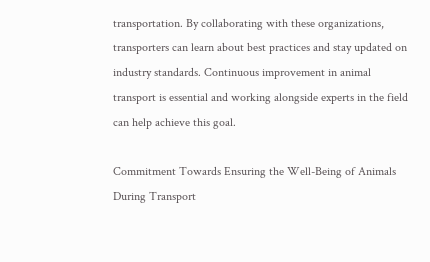transportation. By collaborating with these organizations, transporters can learn about best practices and stay updated on industry standards. Continuous improvement in animal transport is essential and working alongside experts in the field can help achieve this goal.

Commitment Towards Ensuring the Well-Being of Animals During Transport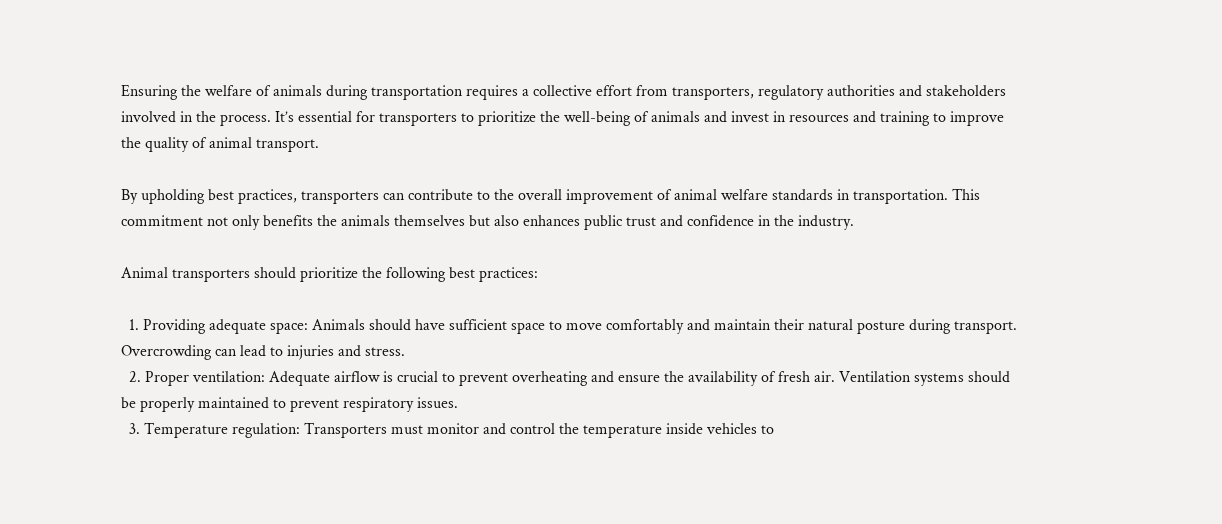Ensuring the welfare of animals during transportation requires a collective effort from transporters, regulatory authorities and stakeholders involved in the process. It’s essential for transporters to prioritize the well-being of animals and invest in resources and training to improve the quality of animal transport.

By upholding best practices, transporters can contribute to the overall improvement of animal welfare standards in transportation. This commitment not only benefits the animals themselves but also enhances public trust and confidence in the industry.

Animal transporters should prioritize the following best practices:

  1. Providing adequate space: Animals should have sufficient space to move comfortably and maintain their natural posture during transport. Overcrowding can lead to injuries and stress.
  2. Proper ventilation: Adequate airflow is crucial to prevent overheating and ensure the availability of fresh air. Ventilation systems should be properly maintained to prevent respiratory issues.
  3. Temperature regulation: Transporters must monitor and control the temperature inside vehicles to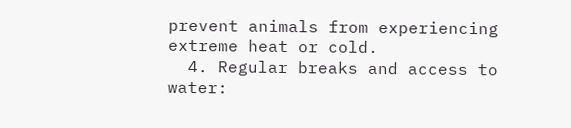prevent animals from experiencing extreme heat or cold.
  4. Regular breaks and access to water: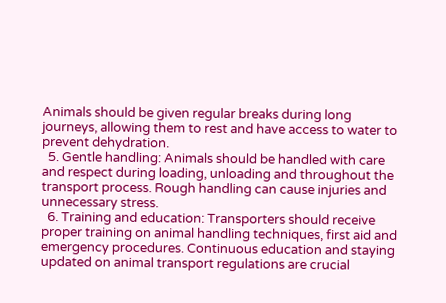Animals should be given regular breaks during long journeys, allowing them to rest and have access to water to prevent dehydration.
  5. Gentle handling: Animals should be handled with care and respect during loading, unloading and throughout the transport process. Rough handling can cause injuries and unnecessary stress.
  6. Training and education: Transporters should receive proper training on animal handling techniques, first aid and emergency procedures. Continuous education and staying updated on animal transport regulations are crucial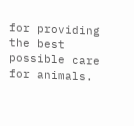for providing the best possible care for animals.